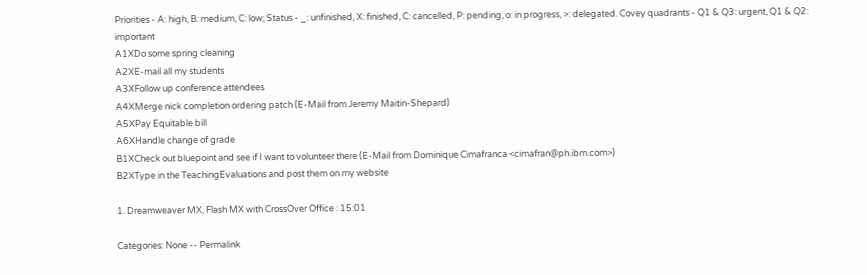Priorities - A: high, B: medium, C: low; Status - _: unfinished, X: finished, C: cancelled, P: pending, o: in progress, >: delegated. Covey quadrants - Q1 & Q3: urgent, Q1 & Q2: important
A1XDo some spring cleaning
A2XE-mail all my students
A3XFollow up conference attendees
A4XMerge nick completion ordering patch (E-Mail from Jeremy Maitin-Shepard)
A5XPay Equitable bill
A6XHandle change of grade
B1XCheck out bluepoint and see if I want to volunteer there (E-Mail from Dominique Cimafranca <cimafran@ph.ibm.com>)
B2XType in the TeachingEvaluations and post them on my website

1. Dreamweaver MX, Flash MX with CrossOver Office : 15:01

Categories: None -- Permalink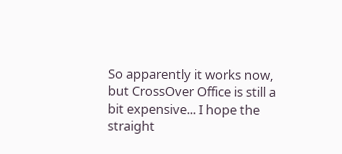So apparently it works now, but CrossOver Office is still a bit expensive... I hope the straight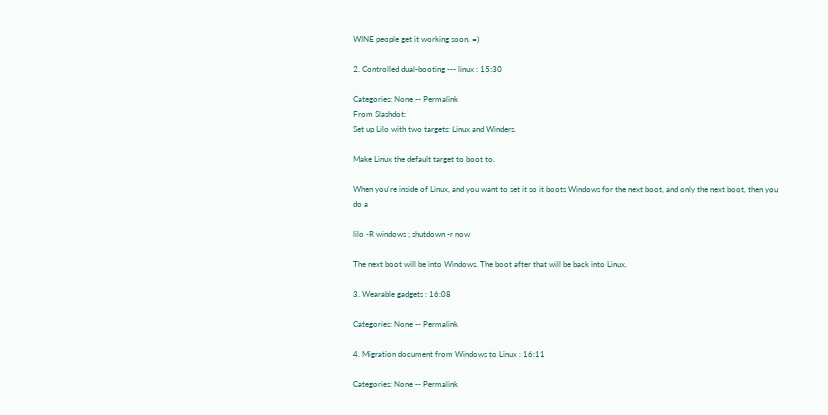WINE people get it working soon. =)

2. Controlled dual-booting --- linux : 15:30

Categories: None -- Permalink
From Slashdot:
Set up Lilo with two targets: Linux and Winders.

Make Linux the default target to boot to.

When you're inside of Linux, and you want to set it so it boots Windows for the next boot, and only the next boot, then you do a

lilo -R windows ; shutdown -r now

The next boot will be into Windows. The boot after that will be back into Linux.

3. Wearable gadgets : 16:08

Categories: None -- Permalink

4. Migration document from Windows to Linux : 16:11

Categories: None -- Permalink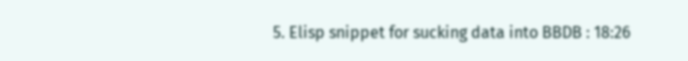5. Elisp snippet for sucking data into BBDB : 18:26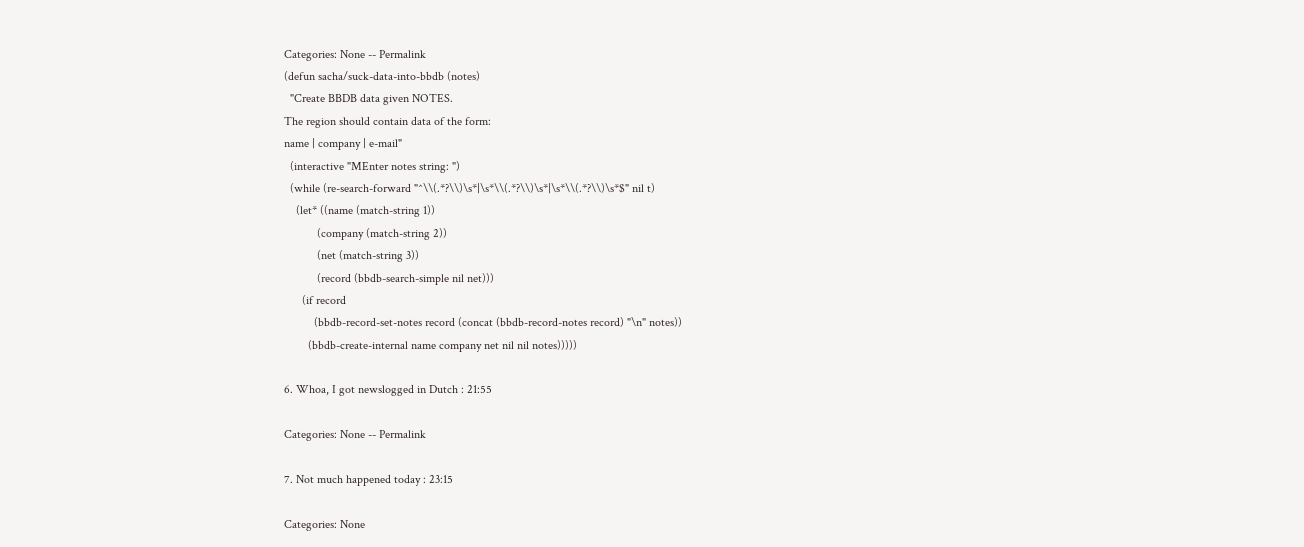Categories: None -- Permalink
(defun sacha/suck-data-into-bbdb (notes)
  "Create BBDB data given NOTES.
The region should contain data of the form:
name | company | e-mail"
  (interactive "MEnter notes string: ")
  (while (re-search-forward "^\\(.*?\\)\s*|\s*\\(.*?\\)\s*|\s*\\(.*?\\)\s*$" nil t)
    (let* ((name (match-string 1))
           (company (match-string 2))
           (net (match-string 3))
           (record (bbdb-search-simple nil net)))
      (if record
          (bbdb-record-set-notes record (concat (bbdb-record-notes record) "\n" notes))
        (bbdb-create-internal name company net nil nil notes)))))

6. Whoa, I got newslogged in Dutch : 21:55

Categories: None -- Permalink

7. Not much happened today : 23:15

Categories: None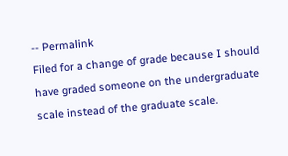-- Permalink
Filed for a change of grade because I should have graded someone on the undergraduate scale instead of the graduate scale.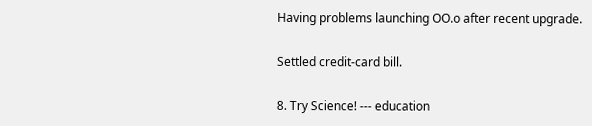Having problems launching OO.o after recent upgrade.

Settled credit-card bill.

8. Try Science! --- education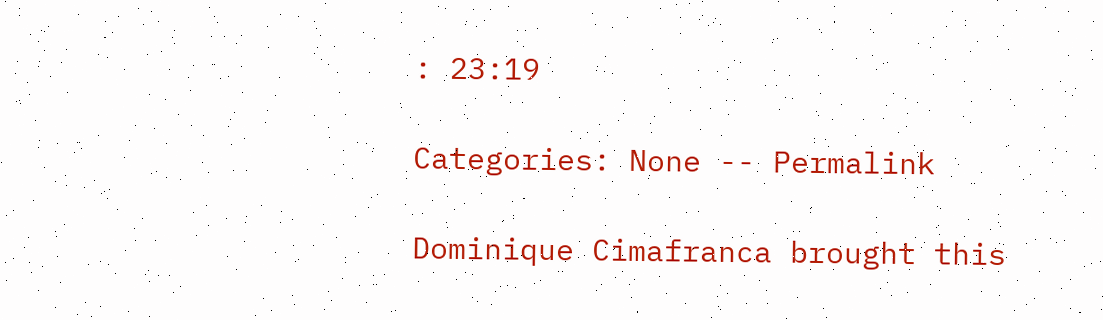: 23:19

Categories: None -- Permalink

Dominique Cimafranca brought this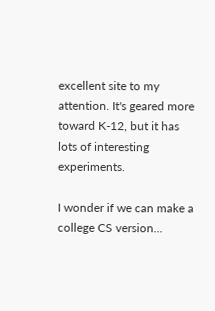excellent site to my attention. It's geared more toward K-12, but it has lots of interesting experiments.

I wonder if we can make a college CS version...